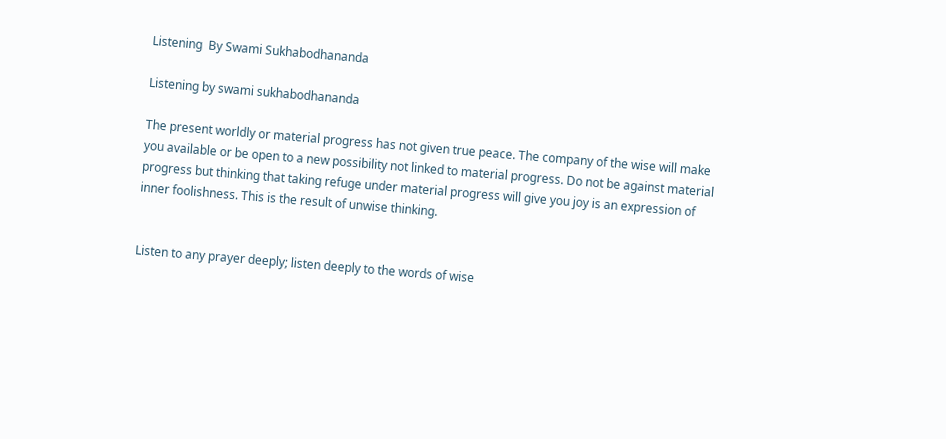Listening  By Swami Sukhabodhananda

Listening by swami sukhabodhananda

The present worldly or material progress has not given true peace. The company of the wise will make you available or be open to a new possibility not linked to material progress. Do not be against material progress but thinking that taking refuge under material progress will give you joy is an expression of inner foolishness. This is the result of unwise thinking.


Listen to any prayer deeply; listen deeply to the words of wise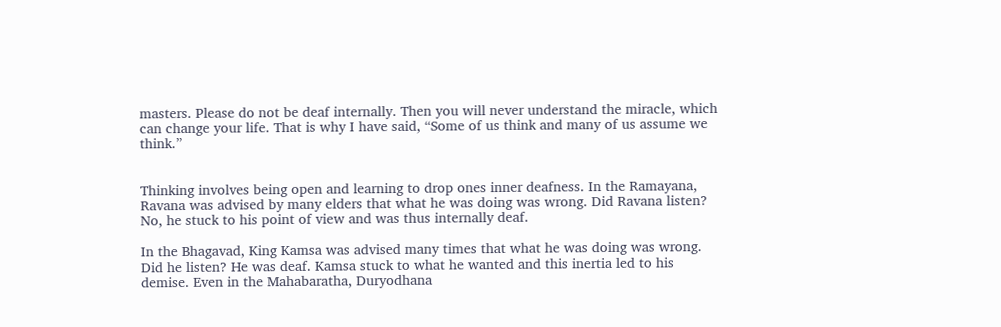masters. Please do not be deaf internally. Then you will never understand the miracle, which can change your life. That is why I have said, “Some of us think and many of us assume we think.”


Thinking involves being open and learning to drop ones inner deafness. In the Ramayana, Ravana was advised by many elders that what he was doing was wrong. Did Ravana listen? No, he stuck to his point of view and was thus internally deaf.

In the Bhagavad, King Kamsa was advised many times that what he was doing was wrong. Did he listen? He was deaf. Kamsa stuck to what he wanted and this inertia led to his demise. Even in the Mahabaratha, Duryodhana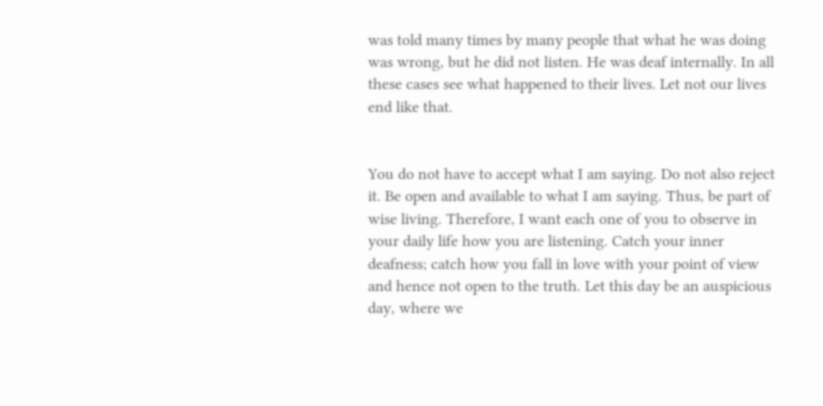was told many times by many people that what he was doing was wrong, but he did not listen. He was deaf internally. In all these cases see what happened to their lives. Let not our lives end like that.


You do not have to accept what I am saying. Do not also reject it. Be open and available to what I am saying. Thus, be part of wise living. Therefore, I want each one of you to observe in your daily life how you are listening. Catch your inner deafness; catch how you fall in love with your point of view and hence not open to the truth. Let this day be an auspicious day, where we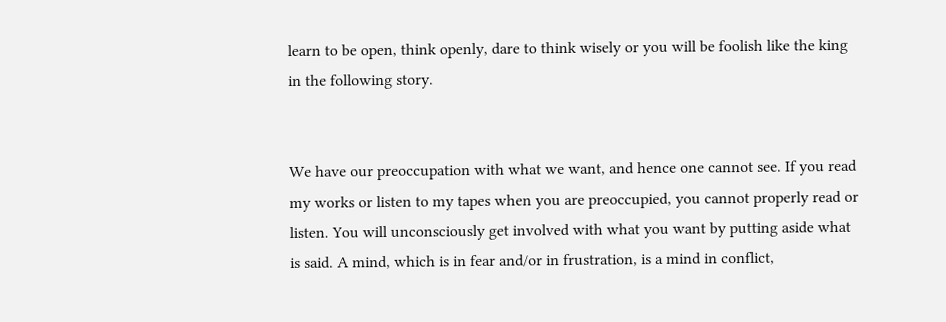learn to be open, think openly, dare to think wisely or you will be foolish like the king in the following story.


We have our preoccupation with what we want, and hence one cannot see. If you read my works or listen to my tapes when you are preoccupied, you cannot properly read or listen. You will unconsciously get involved with what you want by putting aside what is said. A mind, which is in fear and/or in frustration, is a mind in conflict,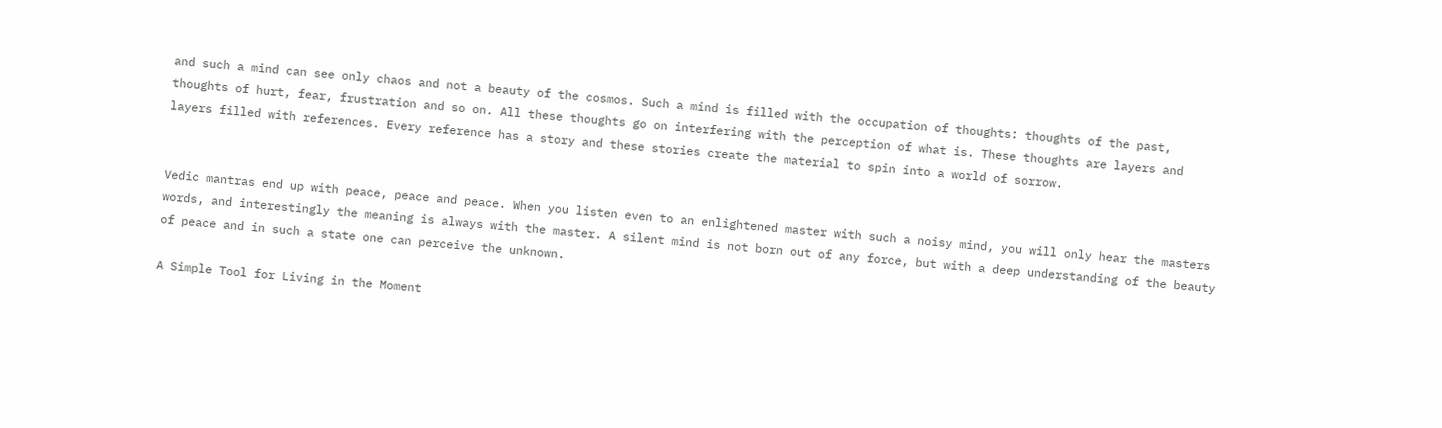and such a mind can see only chaos and not a beauty of the cosmos. Such a mind is filled with the occupation of thoughts: thoughts of the past, thoughts of hurt, fear, frustration and so on. All these thoughts go on interfering with the perception of what is. These thoughts are layers and layers filled with references. Every reference has a story and these stories create the material to spin into a world of sorrow.


Vedic mantras end up with peace, peace and peace. When you listen even to an enlightened master with such a noisy mind, you will only hear the masters words, and interestingly the meaning is always with the master. A silent mind is not born out of any force, but with a deep understanding of the beauty of peace and in such a state one can perceive the unknown.

A Simple Tool for Living in the Moment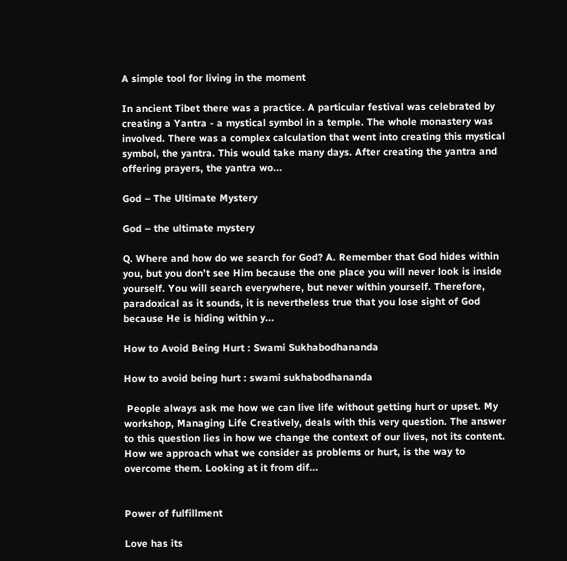A simple tool for living in the moment

In ancient Tibet there was a practice. A particular festival was celebrated by creating a Yantra - a mystical symbol in a temple. The whole monastery was involved. There was a complex calculation that went into creating this mystical symbol, the yantra. This would take many days. After creating the yantra and offering prayers, the yantra wo...

God – The Ultimate Mystery

God – the ultimate mystery

Q. Where and how do we search for God? A. Remember that God hides within you, but you don’t see Him because the one place you will never look is inside yourself. You will search everywhere, but never within yourself. Therefore, paradoxical as it sounds, it is nevertheless true that you lose sight of God because He is hiding within y...

How to Avoid Being Hurt : Swami Sukhabodhananda

How to avoid being hurt : swami sukhabodhananda

 People always ask me how we can live life without getting hurt or upset. My workshop, Managing Life Creatively, deals with this very question. The answer to this question lies in how we change the context of our lives, not its content. How we approach what we consider as problems or hurt, is the way to overcome them. Looking at it from dif...


Power of fulfillment

Love has its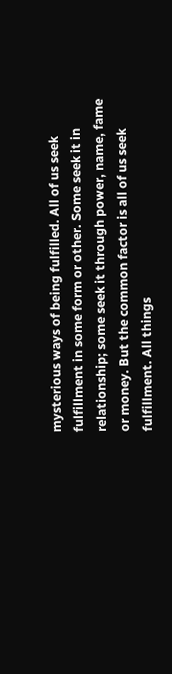mysterious ways of being fulfilled. All of us seek fulfillment in some form or other. Some seek it in relationship; some seek it through power, name, fame or money. But the common factor is all of us seek fulfillment. All things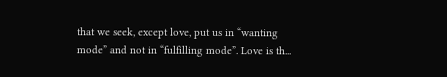that we seek, except love, put us in “wanting mode” and not in “fulfilling mode”. Love is th...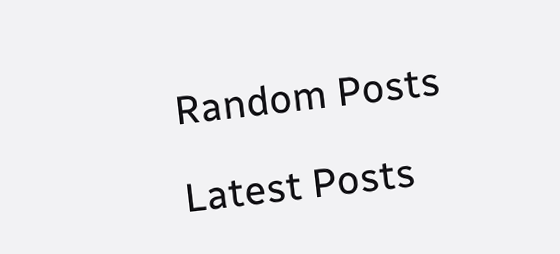Random Posts

Latest Posts